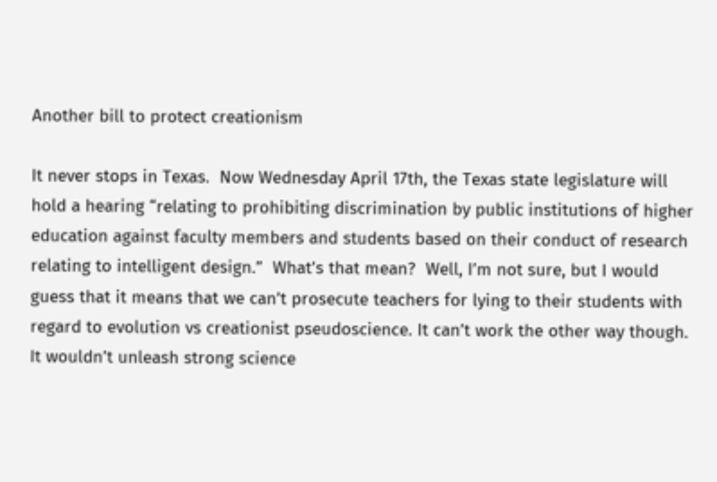Another bill to protect creationism

It never stops in Texas.  Now Wednesday April 17th, the Texas state legislature will hold a hearing “relating to prohibiting discrimination by public institutions of higher education against faculty members and students based on their conduct of research relating to intelligent design.”  What’s that mean?  Well, I’m not sure, but I would guess that it means that we can’t prosecute teachers for lying to their students with regard to evolution vs creationist pseudoscience. It can’t work the other way though. It wouldn’t unleash strong science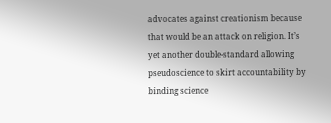advocates against creationism because that would be an attack on religion. It’s yet another double-standard allowing pseudoscience to skirt accountability by binding science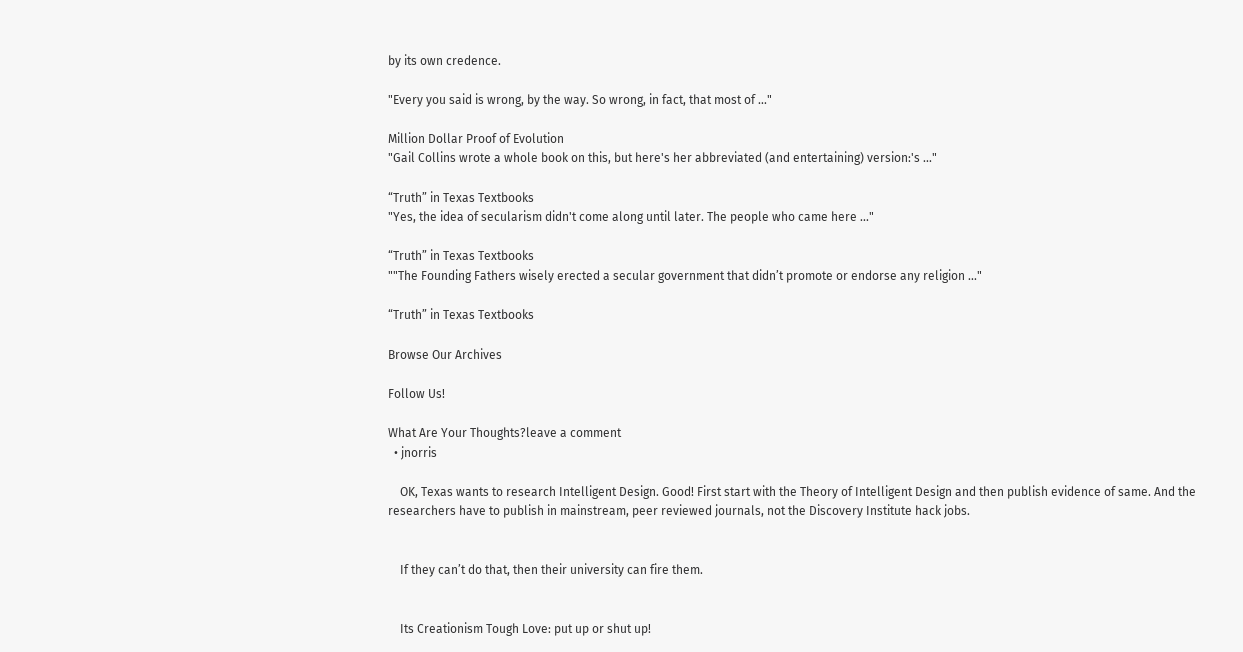by its own credence.

"Every you said is wrong, by the way. So wrong, in fact, that most of ..."

Million Dollar Proof of Evolution
"Gail Collins wrote a whole book on this, but here's her abbreviated (and entertaining) version:'s ..."

“Truth” in Texas Textbooks
"Yes, the idea of secularism didn't come along until later. The people who came here ..."

“Truth” in Texas Textbooks
""The Founding Fathers wisely erected a secular government that didn’t promote or endorse any religion ..."

“Truth” in Texas Textbooks

Browse Our Archives

Follow Us!

What Are Your Thoughts?leave a comment
  • jnorris

    OK, Texas wants to research Intelligent Design. Good! First start with the Theory of Intelligent Design and then publish evidence of same. And the researchers have to publish in mainstream, peer reviewed journals, not the Discovery Institute hack jobs.


    If they can’t do that, then their university can fire them.


    Its Creationism Tough Love: put up or shut up!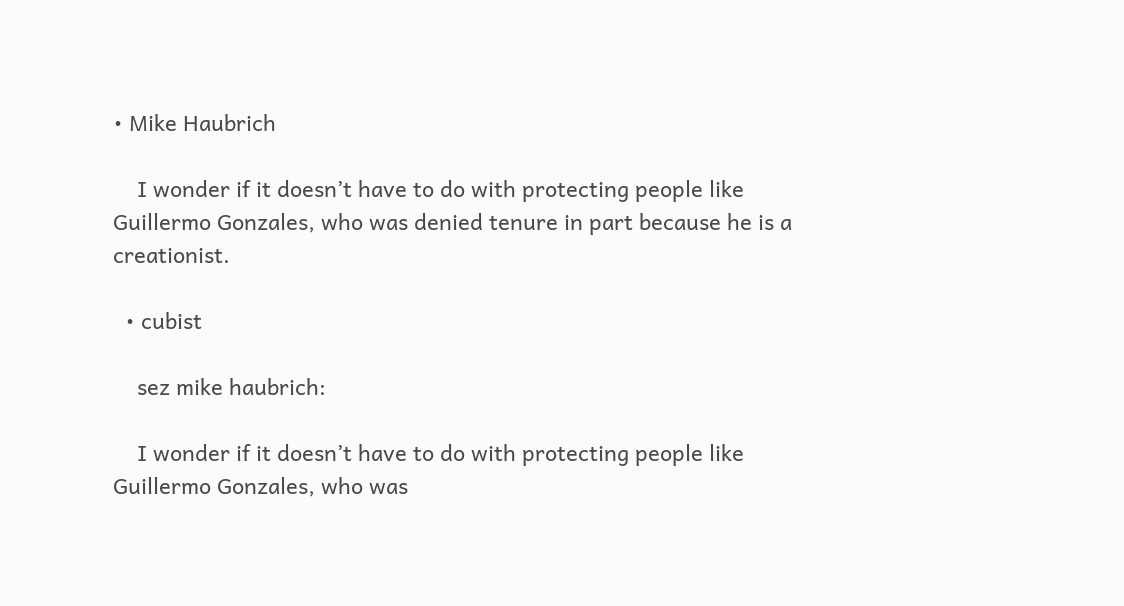• Mike Haubrich

    I wonder if it doesn’t have to do with protecting people like Guillermo Gonzales, who was denied tenure in part because he is a creationist.

  • cubist

    sez mike haubrich:

    I wonder if it doesn’t have to do with protecting people like Guillermo Gonzales, who was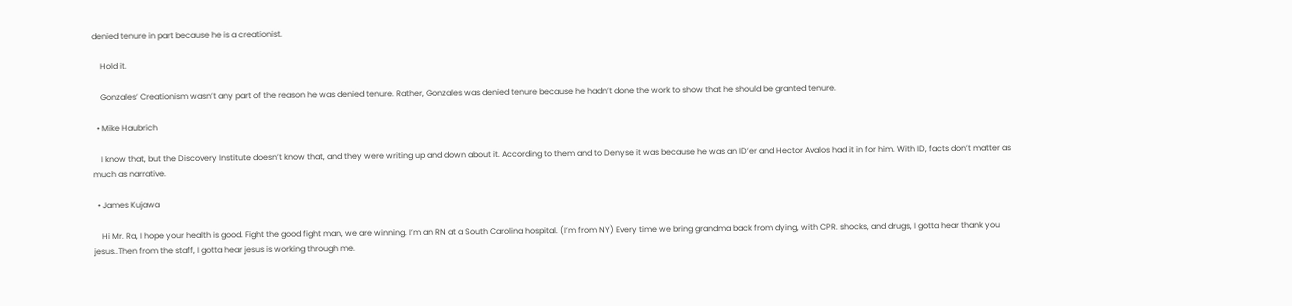denied tenure in part because he is a creationist.

    Hold it.

    Gonzales’ Creationism wasn’t any part of the reason he was denied tenure. Rather, Gonzales was denied tenure because he hadn’t done the work to show that he should be granted tenure.

  • Mike Haubrich

    I know that, but the Discovery Institute doesn’t know that, and they were writing up and down about it. According to them and to Denyse it was because he was an ID’er and Hector Avalos had it in for him. With ID, facts don’t matter as much as narrative.

  • James Kujawa

    Hi Mr. Ra, I hope your health is good. Fight the good fight man, we are winning. I’m an RN at a South Carolina hospital. (I’m from NY) Every time we bring grandma back from dying, with CPR. shocks, and drugs, I gotta hear thank you jesus..Then from the staff, I gotta hear jesus is working through me.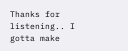Thanks for listening.. I gotta make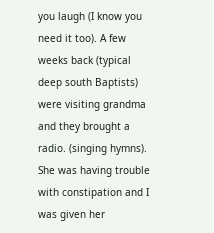you laugh (I know you need it too). A few weeks back (typical deep south Baptists) were visiting grandma and they brought a radio. (singing hymns). She was having trouble with constipation and I was given her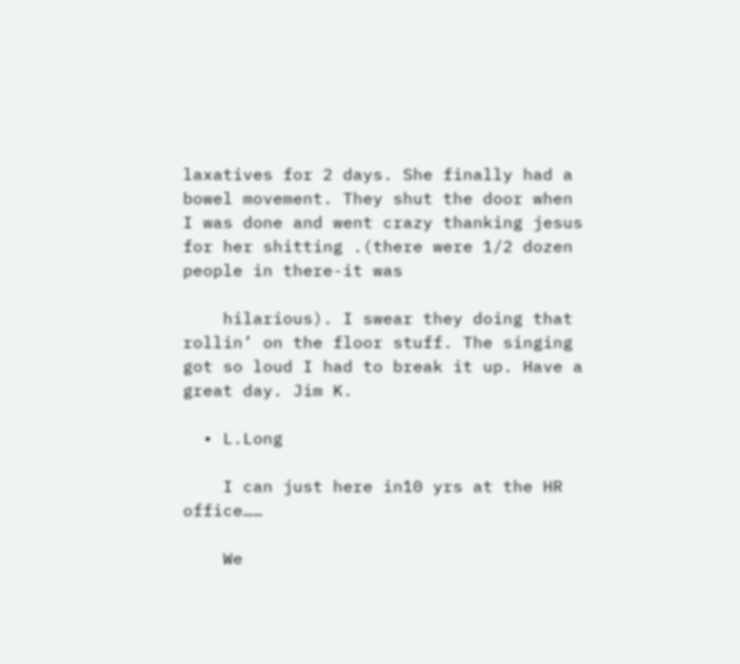laxatives for 2 days. She finally had a bowel movement. They shut the door when I was done and went crazy thanking jesus for her shitting .(there were 1/2 dozen people in there-it was

    hilarious). I swear they doing that rollin’ on the floor stuff. The singing got so loud I had to break it up. Have a great day. Jim K.

  • L.Long

    I can just here in10 yrs at the HR office……

    We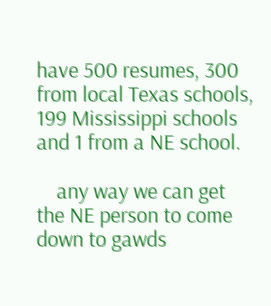have 500 resumes, 300 from local Texas schools, 199 Mississippi schools and 1 from a NE school.

    any way we can get the NE person to come down to gawds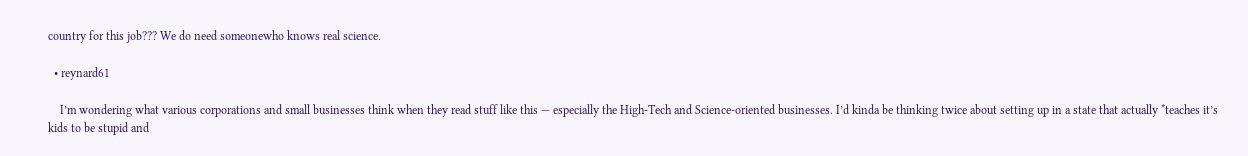country for this job??? We do need someonewho knows real science.

  • reynard61

    I’m wondering what various corporations and small businesses think when they read stuff like this — especially the High-Tech and Science-oriented businesses. I’d kinda be thinking twice about setting up in a state that actually *teaches it’s kids to be stupid and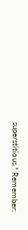superstitious.* Remember: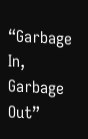“Garbage In, Garbage Out”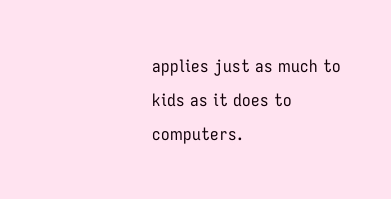applies just as much to kids as it does to computers.